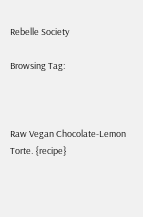Rebelle Society

Browsing Tag:



Raw Vegan Chocolate-Lemon Torte. {recipe}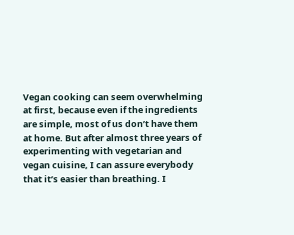Vegan cooking can seem overwhelming at first, because even if the ingredients are simple, most of us don’t have them at home. But after almost three years of experimenting with vegetarian and vegan cuisine, I can assure everybody that it’s easier than breathing. I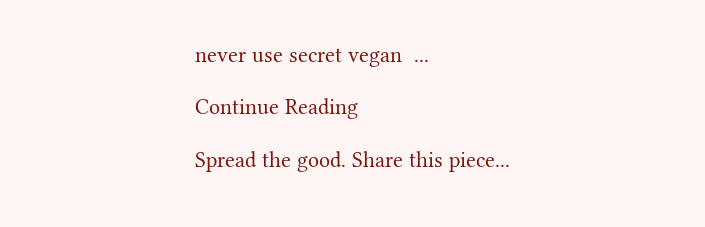never use secret vegan  ...

Continue Reading

Spread the good. Share this piece...